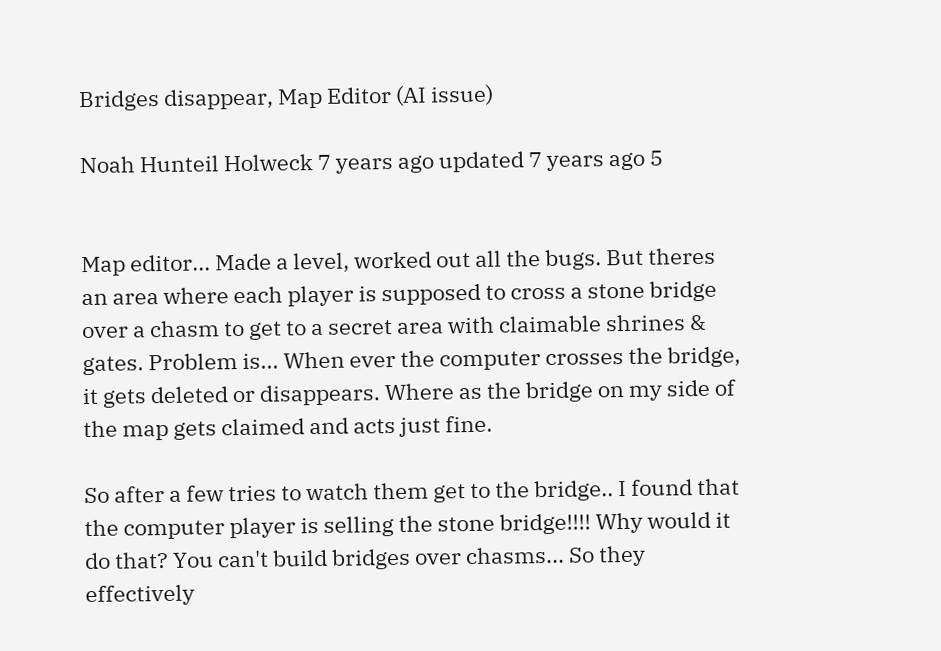Bridges disappear, Map Editor (AI issue)

Noah Hunteil Holweck 7 years ago updated 7 years ago 5


Map editor... Made a level, worked out all the bugs. But theres an area where each player is supposed to cross a stone bridge over a chasm to get to a secret area with claimable shrines & gates. Problem is... When ever the computer crosses the bridge, it gets deleted or disappears. Where as the bridge on my side of the map gets claimed and acts just fine.

So after a few tries to watch them get to the bridge.. I found that the computer player is selling the stone bridge!!!! Why would it do that? You can't build bridges over chasms... So they effectively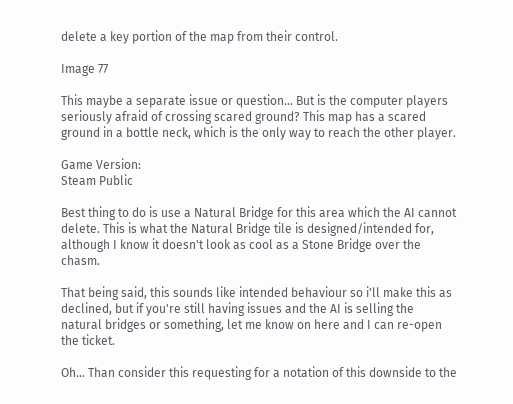delete a key portion of the map from their control.

Image 77

This maybe a separate issue or question... But is the computer players seriously afraid of crossing scared ground? This map has a scared ground in a bottle neck, which is the only way to reach the other player.

Game Version:
Steam Public

Best thing to do is use a Natural Bridge for this area which the AI cannot delete. This is what the Natural Bridge tile is designed/intended for, although I know it doesn't look as cool as a Stone Bridge over the chasm.

That being said, this sounds like intended behaviour so i'll make this as declined, but if you're still having issues and the AI is selling the natural bridges or something, let me know on here and I can re-open the ticket.

Oh... Than consider this requesting for a notation of this downside to the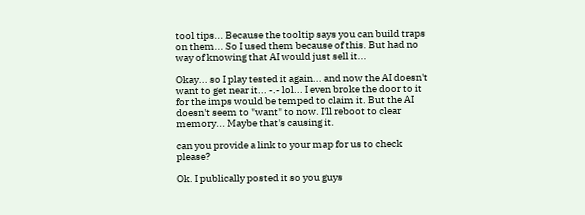tool tips... Because the tooltip says you can build traps on them... So I used them because of this. But had no way of knowing that AI would just sell it...

Okay... so I play tested it again... and now the AI doesn't want to get near it... -.- lol... I even broke the door to it for the imps would be temped to claim it. But the AI doesn't seem to "want" to now. I'll reboot to clear memory... Maybe that's causing it.

can you provide a link to your map for us to check please?

Ok. I publically posted it so you guys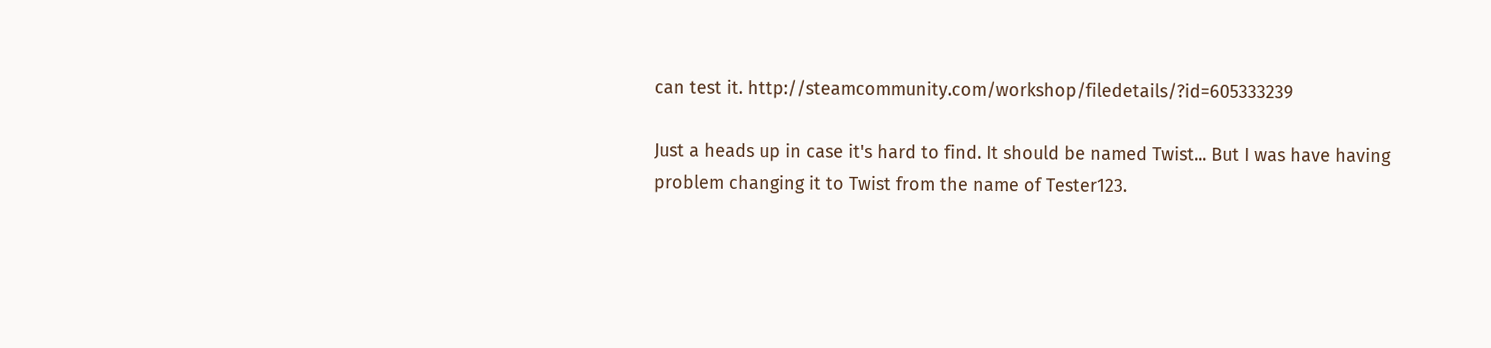can test it. http://steamcommunity.com/workshop/filedetails/?id=605333239

Just a heads up in case it's hard to find. It should be named Twist... But I was have having problem changing it to Twist from the name of Tester123.